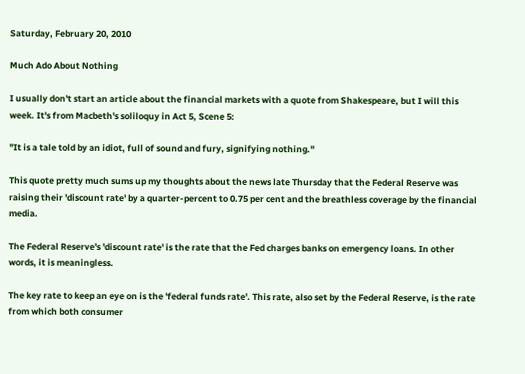Saturday, February 20, 2010

Much Ado About Nothing

I usually don't start an article about the financial markets with a quote from Shakespeare, but I will this week. It's from Macbeth's soliloquy in Act 5, Scene 5:

"It is a tale told by an idiot, full of sound and fury, signifying nothing."

This quote pretty much sums up my thoughts about the news late Thursday that the Federal Reserve was raising their 'discount rate' by a quarter-percent to 0.75 per cent and the breathless coverage by the financial media.

The Federal Reserve's 'discount rate' is the rate that the Fed charges banks on emergency loans. In other words, it is meaningless.

The key rate to keep an eye on is the 'federal funds rate'. This rate, also set by the Federal Reserve, is the rate from which both consumer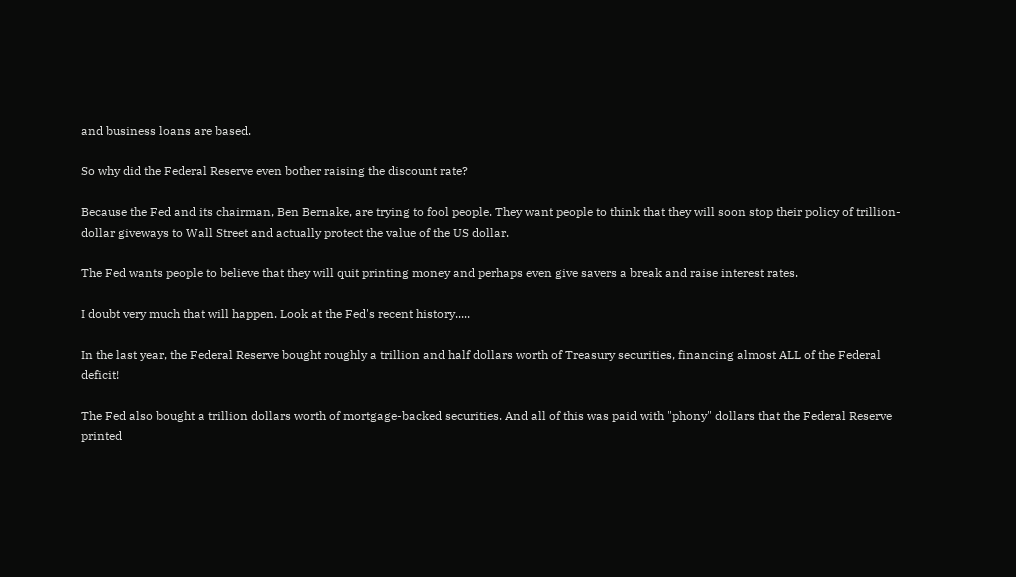and business loans are based.

So why did the Federal Reserve even bother raising the discount rate?

Because the Fed and its chairman, Ben Bernake, are trying to fool people. They want people to think that they will soon stop their policy of trillion-dollar giveways to Wall Street and actually protect the value of the US dollar.

The Fed wants people to believe that they will quit printing money and perhaps even give savers a break and raise interest rates.

I doubt very much that will happen. Look at the Fed's recent history.....

In the last year, the Federal Reserve bought roughly a trillion and half dollars worth of Treasury securities, financing almost ALL of the Federal deficit!

The Fed also bought a trillion dollars worth of mortgage-backed securities. And all of this was paid with "phony" dollars that the Federal Reserve printed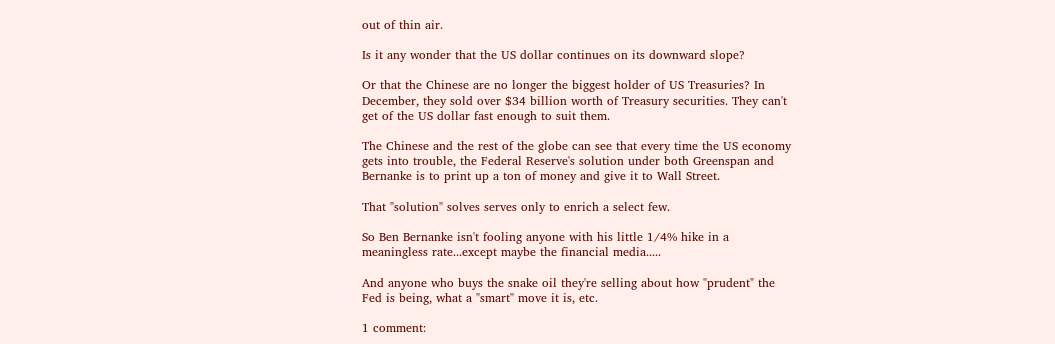out of thin air.

Is it any wonder that the US dollar continues on its downward slope?

Or that the Chinese are no longer the biggest holder of US Treasuries? In December, they sold over $34 billion worth of Treasury securities. They can't get of the US dollar fast enough to suit them.

The Chinese and the rest of the globe can see that every time the US economy gets into trouble, the Federal Reserve's solution under both Greenspan and Bernanke is to print up a ton of money and give it to Wall Street.

That "solution" solves serves only to enrich a select few.

So Ben Bernanke isn't fooling anyone with his little 1/4% hike in a meaningless rate...except maybe the financial media.....

And anyone who buys the snake oil they're selling about how "prudent" the Fed is being, what a "smart" move it is, etc.

1 comment: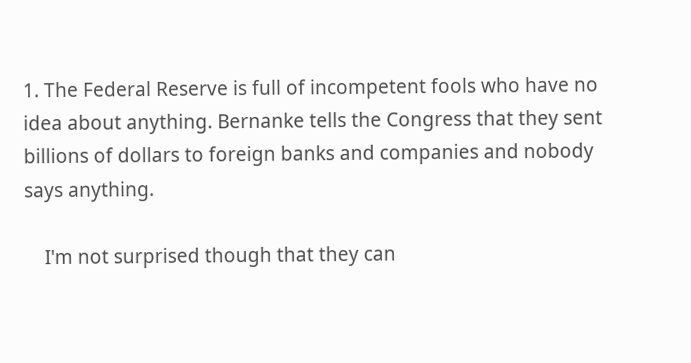1. The Federal Reserve is full of incompetent fools who have no idea about anything. Bernanke tells the Congress that they sent billions of dollars to foreign banks and companies and nobody says anything.

    I'm not surprised though that they can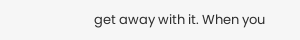get away with it. When you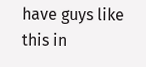have guys like this in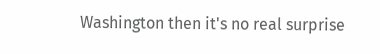Washington then it's no real surprise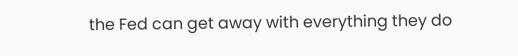the Fed can get away with everything they do